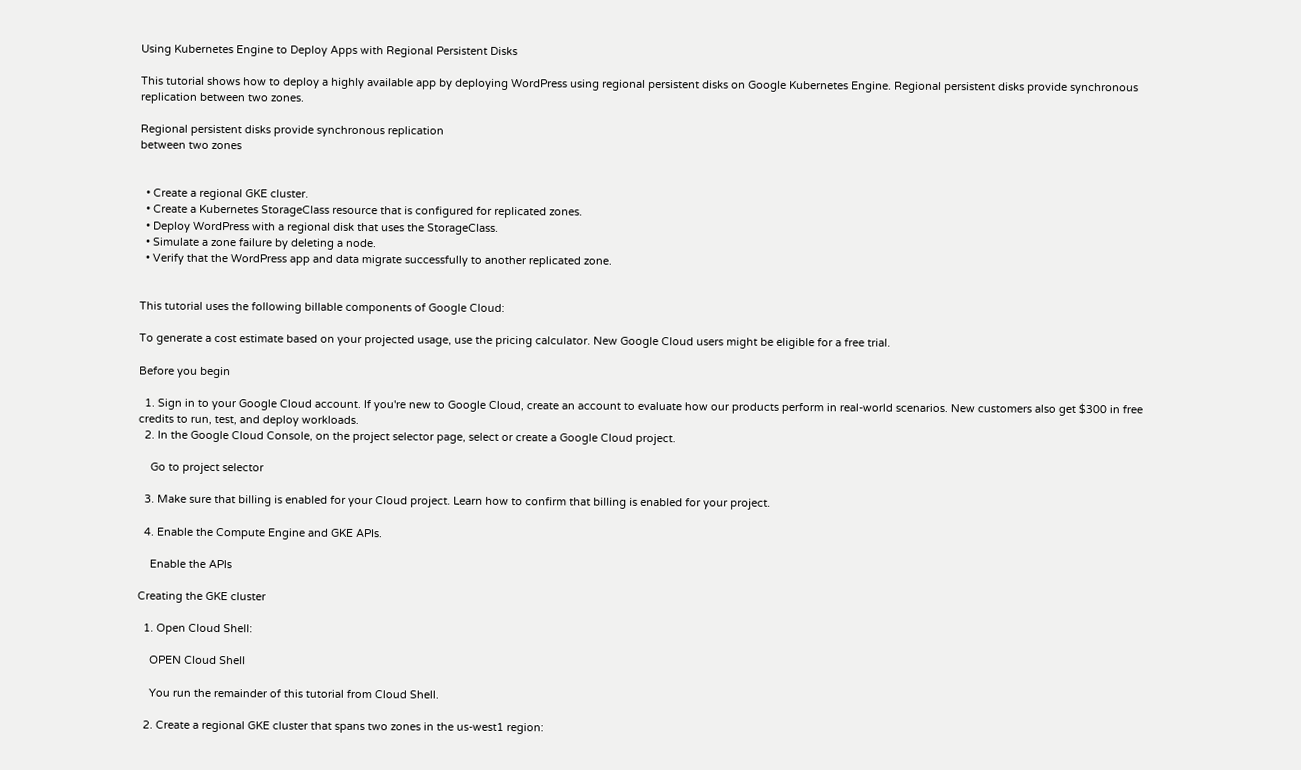Using Kubernetes Engine to Deploy Apps with Regional Persistent Disks

This tutorial shows how to deploy a highly available app by deploying WordPress using regional persistent disks on Google Kubernetes Engine. Regional persistent disks provide synchronous replication between two zones.

Regional persistent disks provide synchronous replication
between two zones


  • Create a regional GKE cluster.
  • Create a Kubernetes StorageClass resource that is configured for replicated zones.
  • Deploy WordPress with a regional disk that uses the StorageClass.
  • Simulate a zone failure by deleting a node.
  • Verify that the WordPress app and data migrate successfully to another replicated zone.


This tutorial uses the following billable components of Google Cloud:

To generate a cost estimate based on your projected usage, use the pricing calculator. New Google Cloud users might be eligible for a free trial.

Before you begin

  1. Sign in to your Google Cloud account. If you're new to Google Cloud, create an account to evaluate how our products perform in real-world scenarios. New customers also get $300 in free credits to run, test, and deploy workloads.
  2. In the Google Cloud Console, on the project selector page, select or create a Google Cloud project.

    Go to project selector

  3. Make sure that billing is enabled for your Cloud project. Learn how to confirm that billing is enabled for your project.

  4. Enable the Compute Engine and GKE APIs.

    Enable the APIs

Creating the GKE cluster

  1. Open Cloud Shell:

    OPEN Cloud Shell

    You run the remainder of this tutorial from Cloud Shell.

  2. Create a regional GKE cluster that spans two zones in the us-west1 region: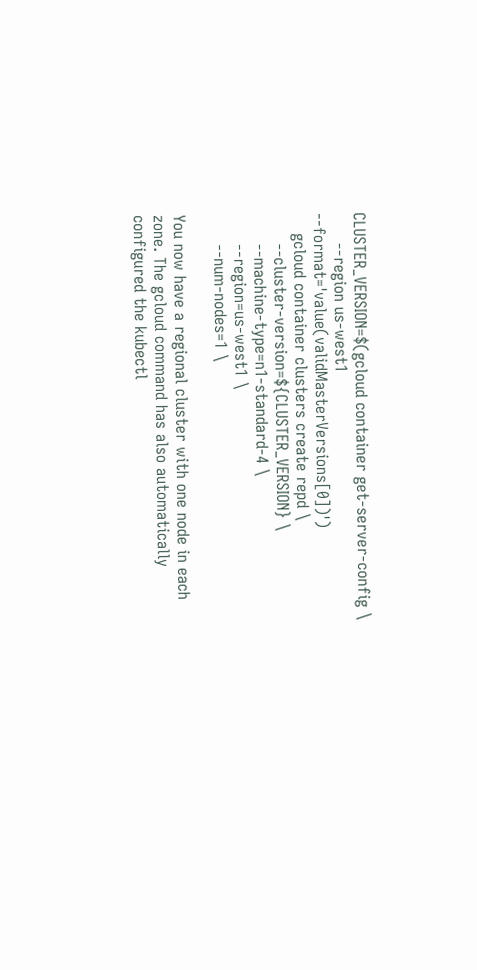CLUSTER_VERSION=$(gcloud container get-server-config \
      --region us-west1 --format='value(validMasterVersions[0])')
    gcloud container clusters create repd \
      --cluster-version=${CLUSTER_VERSION} \
      --machine-type=n1-standard-4 \
      --region=us-west1 \
      --num-nodes=1 \

You now have a regional cluster with one node in each zone. The gcloud command has also automatically configured the kubectl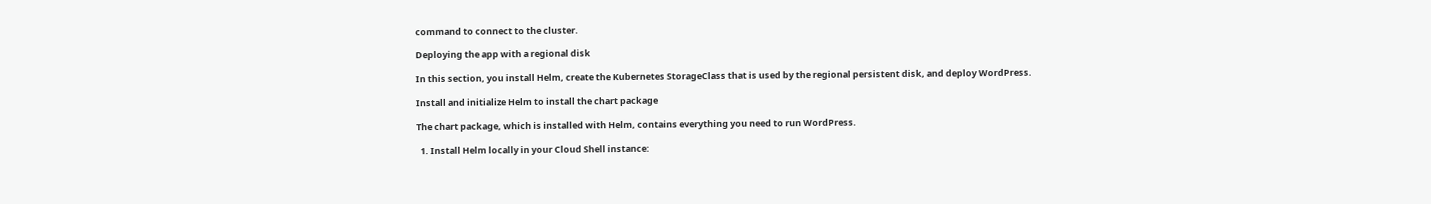command to connect to the cluster.

Deploying the app with a regional disk

In this section, you install Helm, create the Kubernetes StorageClass that is used by the regional persistent disk, and deploy WordPress.

Install and initialize Helm to install the chart package

The chart package, which is installed with Helm, contains everything you need to run WordPress.

  1. Install Helm locally in your Cloud Shell instance: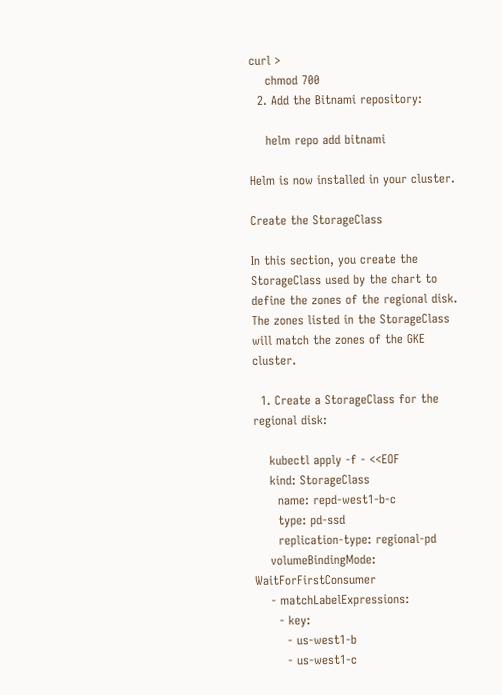curl >
    chmod 700
  2. Add the Bitnami repository:

    helm repo add bitnami

Helm is now installed in your cluster.

Create the StorageClass

In this section, you create the StorageClass used by the chart to define the zones of the regional disk. The zones listed in the StorageClass will match the zones of the GKE cluster.

  1. Create a StorageClass for the regional disk:

    kubectl apply -f - <<EOF
    kind: StorageClass
      name: repd-west1-b-c
      type: pd-ssd
      replication-type: regional-pd
    volumeBindingMode: WaitForFirstConsumer
    - matchLabelExpressions:
      - key:
        - us-west1-b
        - us-west1-c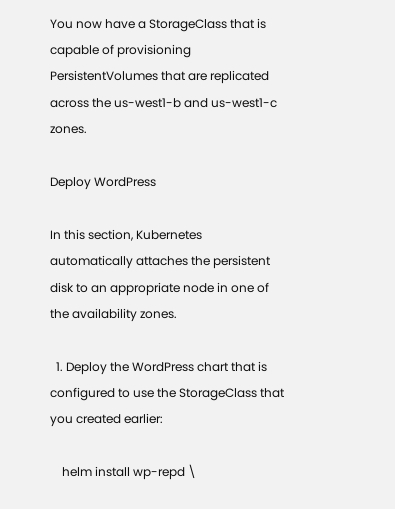You now have a StorageClass that is capable of provisioning PersistentVolumes that are replicated across the us-west1-b and us-west1-c zones.

Deploy WordPress

In this section, Kubernetes automatically attaches the persistent disk to an appropriate node in one of the availability zones.

  1. Deploy the WordPress chart that is configured to use the StorageClass that you created earlier:

    helm install wp-repd \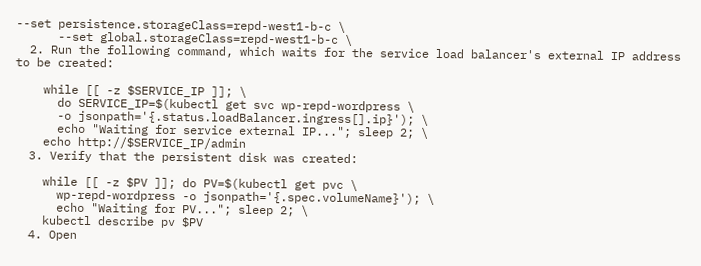--set persistence.storageClass=repd-west1-b-c \
      --set global.storageClass=repd-west1-b-c \
  2. Run the following command, which waits for the service load balancer's external IP address to be created:

    while [[ -z $SERVICE_IP ]]; \
      do SERVICE_IP=$(kubectl get svc wp-repd-wordpress \
      -o jsonpath='{.status.loadBalancer.ingress[].ip}'); \
      echo "Waiting for service external IP..."; sleep 2; \
    echo http://$SERVICE_IP/admin
  3. Verify that the persistent disk was created:

    while [[ -z $PV ]]; do PV=$(kubectl get pvc \
      wp-repd-wordpress -o jsonpath='{.spec.volumeName}'); \
      echo "Waiting for PV..."; sleep 2; \
    kubectl describe pv $PV
  4. Open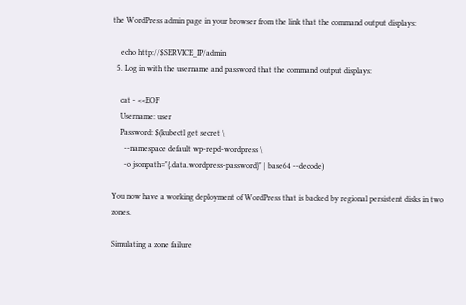the WordPress admin page in your browser from the link that the command output displays:

    echo http://$SERVICE_IP/admin
  5. Log in with the username and password that the command output displays:

    cat - <<EOF
    Username: user
    Password: $(kubectl get secret \
      --namespace default wp-repd-wordpress \
      -o jsonpath="{.data.wordpress-password}" | base64 --decode)

You now have a working deployment of WordPress that is backed by regional persistent disks in two zones.

Simulating a zone failure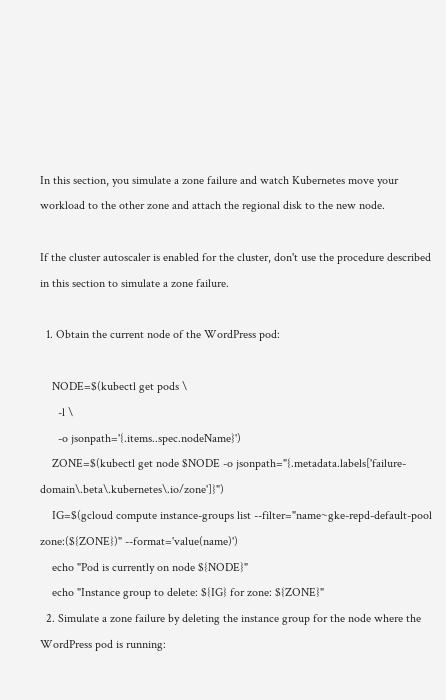In this section, you simulate a zone failure and watch Kubernetes move your workload to the other zone and attach the regional disk to the new node.

If the cluster autoscaler is enabled for the cluster, don't use the procedure described in this section to simulate a zone failure.

  1. Obtain the current node of the WordPress pod:

    NODE=$(kubectl get pods \
      -l \
      -o jsonpath='{.items..spec.nodeName}')
    ZONE=$(kubectl get node $NODE -o jsonpath="{.metadata.labels['failure-domain\.beta\.kubernetes\.io/zone']}")
    IG=$(gcloud compute instance-groups list --filter="name~gke-repd-default-pool zone:(${ZONE})" --format='value(name)')
    echo "Pod is currently on node ${NODE}"
    echo "Instance group to delete: ${IG} for zone: ${ZONE}"
  2. Simulate a zone failure by deleting the instance group for the node where the WordPress pod is running: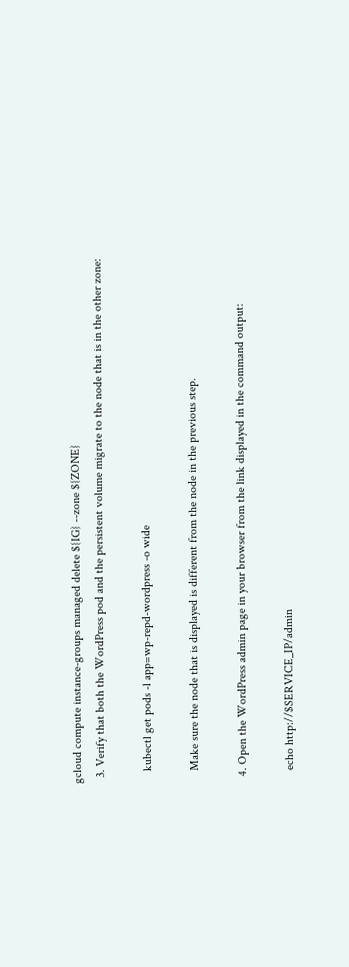gcloud compute instance-groups managed delete ${IG} --zone ${ZONE}
  3. Verify that both the WordPress pod and the persistent volume migrate to the node that is in the other zone:

    kubectl get pods -l app=wp-repd-wordpress -o wide

    Make sure the node that is displayed is different from the node in the previous step.

  4. Open the WordPress admin page in your browser from the link displayed in the command output:

    echo http://$SERVICE_IP/admin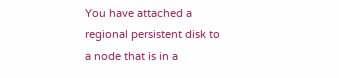You have attached a regional persistent disk to a node that is in a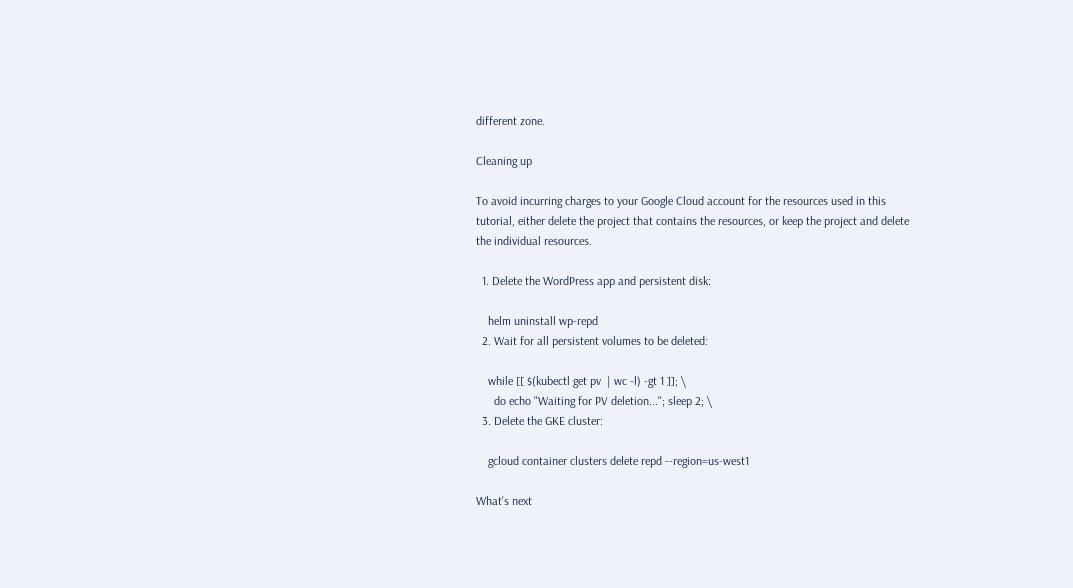different zone.

Cleaning up

To avoid incurring charges to your Google Cloud account for the resources used in this tutorial, either delete the project that contains the resources, or keep the project and delete the individual resources.

  1. Delete the WordPress app and persistent disk:

    helm uninstall wp-repd
  2. Wait for all persistent volumes to be deleted:

    while [[ $(kubectl get pv  | wc -l) -gt 1 ]]; \
      do echo "Waiting for PV deletion..."; sleep 2; \
  3. Delete the GKE cluster:

    gcloud container clusters delete repd --region=us-west1

What's next